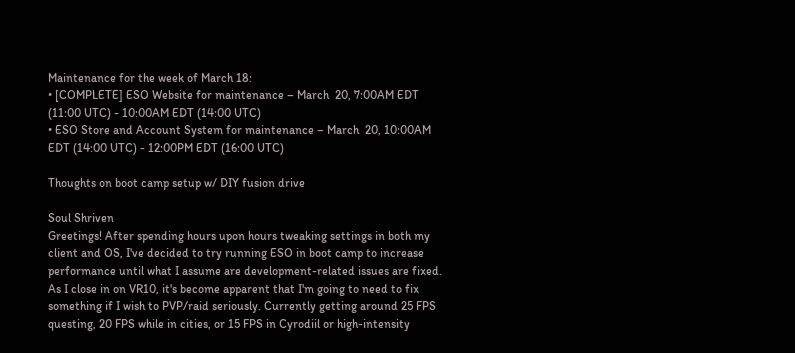Maintenance for the week of March 18:
• [COMPLETE] ESO Website for maintenance – March  20, 7:00AM EDT (11:00 UTC) - 10:00AM EDT (14:00 UTC)
• ESO Store and Account System for maintenance – March  20, 10:00AM EDT (14:00 UTC) - 12:00PM EDT (16:00 UTC)

Thoughts on boot camp setup w/ DIY fusion drive

Soul Shriven
Greetings! After spending hours upon hours tweaking settings in both my client and OS, I've decided to try running ESO in boot camp to increase performance until what I assume are development-related issues are fixed. As I close in on VR10, it's become apparent that I'm going to need to fix something if I wish to PVP/raid seriously. Currently getting around 25 FPS questing, 20 FPS while in cities, or 15 FPS in Cyrodiil or high-intensity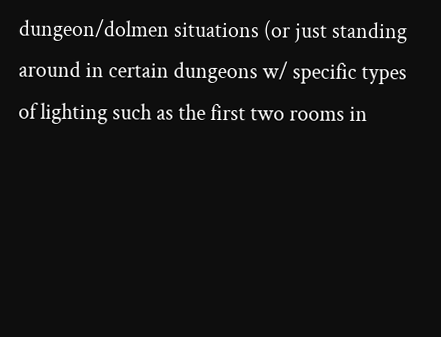dungeon/dolmen situations (or just standing around in certain dungeons w/ specific types of lighting such as the first two rooms in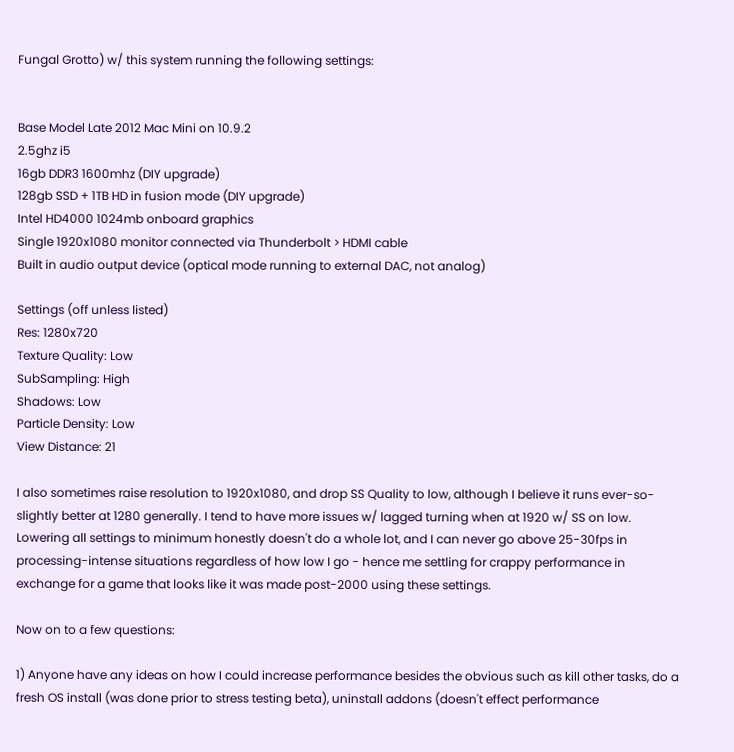Fungal Grotto) w/ this system running the following settings:


Base Model Late 2012 Mac Mini on 10.9.2
2.5ghz i5
16gb DDR3 1600mhz (DIY upgrade)
128gb SSD + 1TB HD in fusion mode (DIY upgrade)
Intel HD4000 1024mb onboard graphics
Single 1920x1080 monitor connected via Thunderbolt > HDMI cable
Built in audio output device (optical mode running to external DAC, not analog)

Settings (off unless listed)
Res: 1280x720
Texture Quality: Low
SubSampling: High
Shadows: Low
Particle Density: Low
View Distance: 21

I also sometimes raise resolution to 1920x1080, and drop SS Quality to low, although I believe it runs ever-so-slightly better at 1280 generally. I tend to have more issues w/ lagged turning when at 1920 w/ SS on low. Lowering all settings to minimum honestly doesn't do a whole lot, and I can never go above 25-30fps in processing-intense situations regardless of how low I go - hence me settling for crappy performance in exchange for a game that looks like it was made post-2000 using these settings.

Now on to a few questions:

1) Anyone have any ideas on how I could increase performance besides the obvious such as kill other tasks, do a fresh OS install (was done prior to stress testing beta), uninstall addons (doesn't effect performance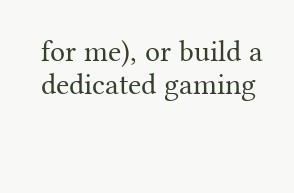for me), or build a dedicated gaming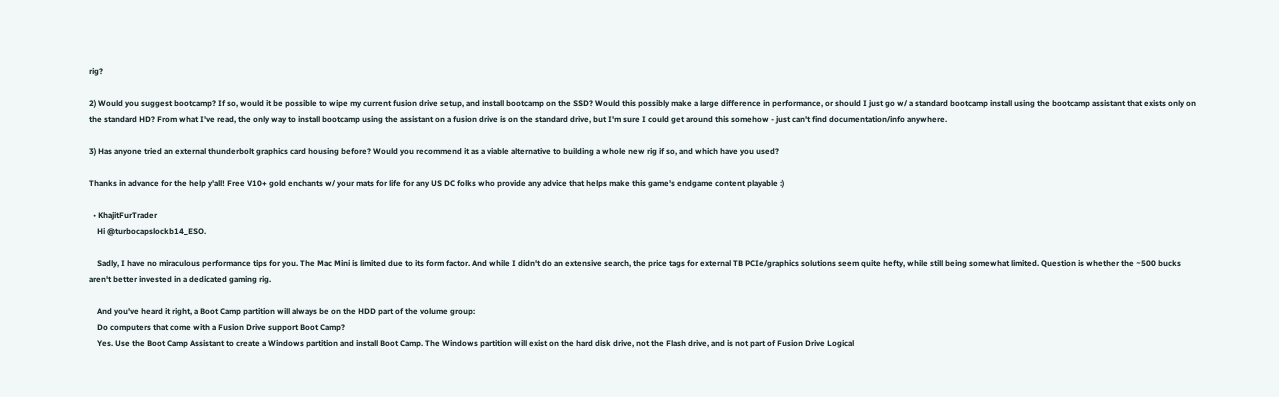rig?

2) Would you suggest bootcamp? If so, would it be possible to wipe my current fusion drive setup, and install bootcamp on the SSD? Would this possibly make a large difference in performance, or should I just go w/ a standard bootcamp install using the bootcamp assistant that exists only on the standard HD? From what I've read, the only way to install bootcamp using the assistant on a fusion drive is on the standard drive, but I'm sure I could get around this somehow - just can't find documentation/info anywhere.

3) Has anyone tried an external thunderbolt graphics card housing before? Would you recommend it as a viable alternative to building a whole new rig if so, and which have you used?

Thanks in advance for the help y'all! Free V10+ gold enchants w/ your mats for life for any US DC folks who provide any advice that helps make this game's endgame content playable :)

  • KhajitFurTrader
    Hi @turbocapslockb14_ESO.

    Sadly, I have no miraculous performance tips for you. The Mac Mini is limited due to its form factor. And while I didn't do an extensive search, the price tags for external TB PCIe/graphics solutions seem quite hefty, while still being somewhat limited. Question is whether the ~500 bucks aren't better invested in a dedicated gaming rig.

    And you've heard it right, a Boot Camp partition will always be on the HDD part of the volume group:
    Do computers that come with a Fusion Drive support Boot Camp?
    Yes. Use the Boot Camp Assistant to create a Windows partition and install Boot Camp. The Windows partition will exist on the hard disk drive, not the Flash drive, and is not part of Fusion Drive Logical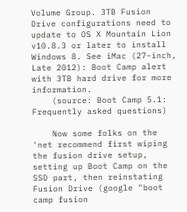Volume Group. 3TB Fusion Drive configurations need to update to OS X Mountain Lion v10.8.3 or later to install Windows 8. See iMac (27-inch, Late 2012): Boot Camp alert with 3TB hard drive for more information.
    (source: Boot Camp 5.1: Frequently asked questions)

    Now some folks on the 'net recommend first wiping the fusion drive setup, setting up Boot Camp on the SSD part, then reinstating Fusion Drive (google "boot camp fusion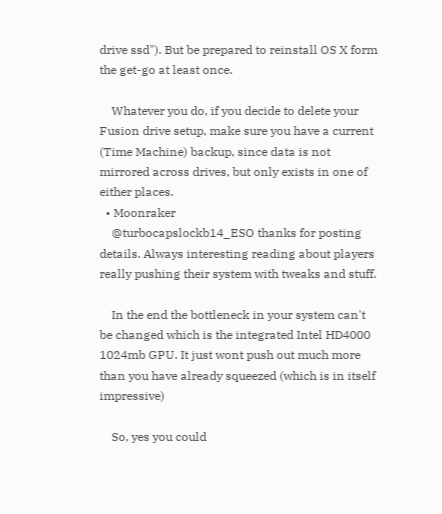drive ssd"). But be prepared to reinstall OS X form the get-go at least once.

    Whatever you do, if you decide to delete your Fusion drive setup, make sure you have a current (Time Machine) backup, since data is not mirrored across drives, but only exists in one of either places.
  • Moonraker
    @turbocapslockb14_ESO thanks for posting details. Always interesting reading about players really pushing their system with tweaks and stuff.

    In the end the bottleneck in your system can't be changed which is the integrated Intel HD4000 1024mb GPU. It just wont push out much more than you have already squeezed (which is in itself impressive)

    So, yes you could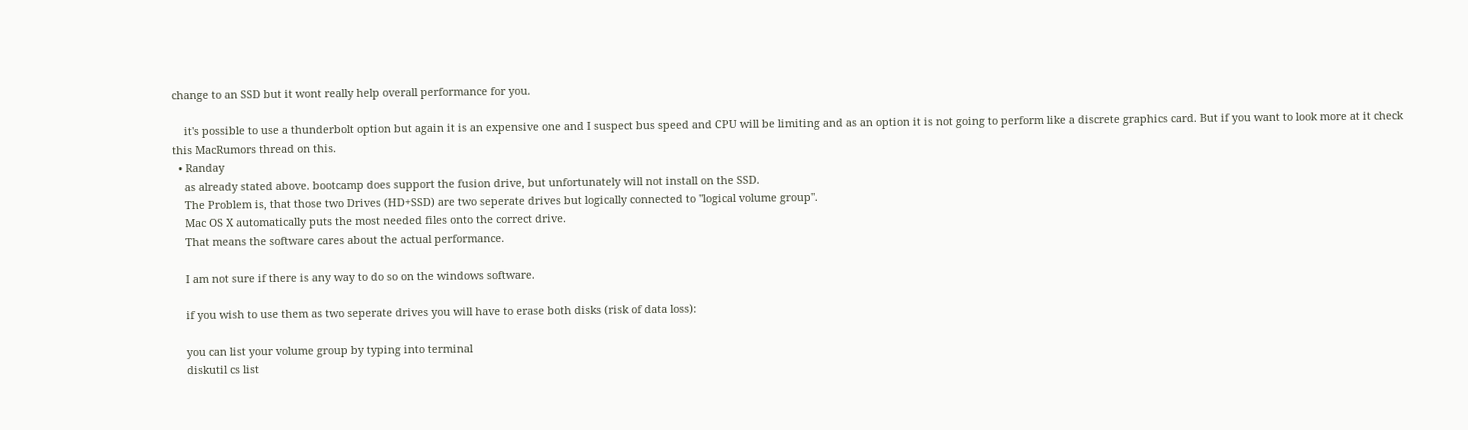change to an SSD but it wont really help overall performance for you.

    it's possible to use a thunderbolt option but again it is an expensive one and I suspect bus speed and CPU will be limiting and as an option it is not going to perform like a discrete graphics card. But if you want to look more at it check this MacRumors thread on this.
  • Randay
    as already stated above. bootcamp does support the fusion drive, but unfortunately will not install on the SSD.
    The Problem is, that those two Drives (HD+SSD) are two seperate drives but logically connected to "logical volume group".
    Mac OS X automatically puts the most needed files onto the correct drive.
    That means the software cares about the actual performance.

    I am not sure if there is any way to do so on the windows software.

    if you wish to use them as two seperate drives you will have to erase both disks (risk of data loss):

    you can list your volume group by typing into terminal
    diskutil cs list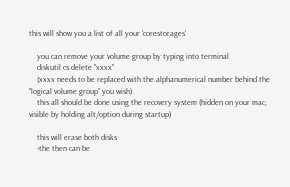this will show you a list of all your 'corestorages'

    you can remove your volume group by typing into terminal
    diskutil cs delete "xxxx"
    (xxxx needs to be replaced with the alphanumerical number behind the "logical volume group" you wish)
    this all should be done using the recovery system (hidden on your mac, visible by holding alt/option during startup)

    this will erase both disks
    -the then can be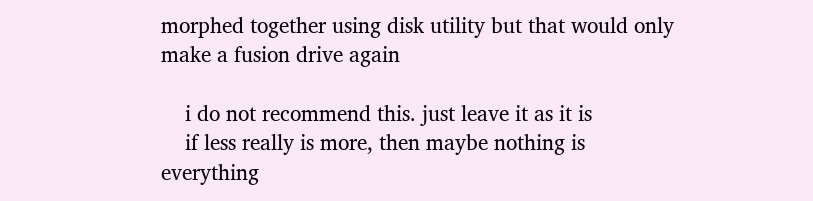morphed together using disk utility but that would only make a fusion drive again

    i do not recommend this. just leave it as it is
    if less really is more, then maybe nothing is everything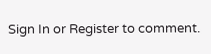Sign In or Register to comment.